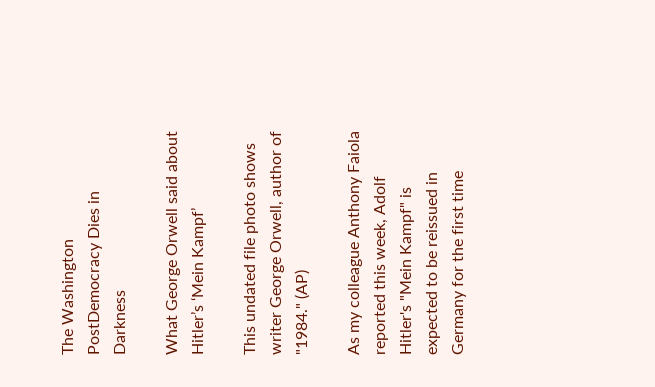The Washington PostDemocracy Dies in Darkness

What George Orwell said about Hitler’s ‘Mein Kampf’

This undated file photo shows writer George Orwell, author of "1984." (AP)

As my colleague Anthony Faiola reported this week, Adolf Hitler's "Mein Kampf" is expected to be reissued in Germany for the first time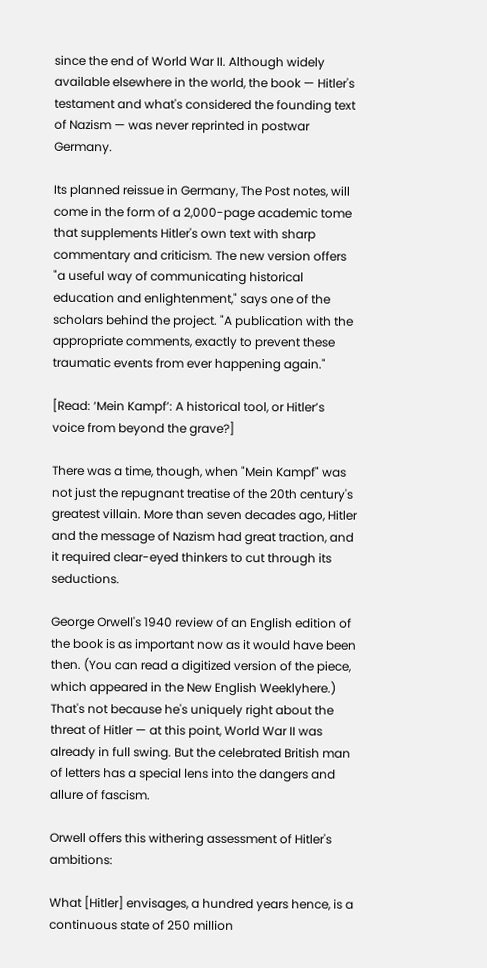since the end of World War II. Although widely available elsewhere in the world, the book — Hitler's testament and what's considered the founding text of Nazism — was never reprinted in postwar Germany.

Its planned reissue in Germany, The Post notes, will come in the form of a 2,000-page academic tome that supplements Hitler's own text with sharp commentary and criticism. The new version offers "a useful way of communicating historical education and enlightenment," says one of the scholars behind the project. "A publication with the appropriate comments, exactly to prevent these traumatic events from ever happening again."

[Read: ‘Mein Kampf’: A historical tool, or Hitler’s voice from beyond the grave?]

There was a time, though, when "Mein Kampf" was not just the repugnant treatise of the 20th century's greatest villain. More than seven decades ago, Hitler and the message of Nazism had great traction, and it required clear-eyed thinkers to cut through its seductions.

George Orwell's 1940 review of an English edition of the book is as important now as it would have been then. (You can read a digitized version of the piece, which appeared in the New English Weeklyhere.) That's not because he's uniquely right about the threat of Hitler — at this point, World War II was already in full swing. But the celebrated British man of letters has a special lens into the dangers and allure of fascism.

Orwell offers this withering assessment of Hitler's ambitions:

What [Hitler] envisages, a hundred years hence, is a continuous state of 250 million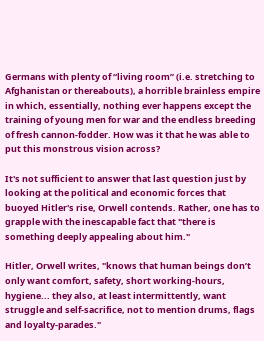Germans with plenty of “living room” (i.e. stretching to Afghanistan or thereabouts), a horrible brainless empire in which, essentially, nothing ever happens except the training of young men for war and the endless breeding of fresh cannon-fodder. How was it that he was able to put this monstrous vision across?

It's not sufficient to answer that last question just by looking at the political and economic forces that buoyed Hitler's rise, Orwell contends. Rather, one has to grapple with the inescapable fact that "there is something deeply appealing about him."

Hitler, Orwell writes, "knows that human beings don’t only want comfort, safety, short working-hours, hygiene... they also, at least intermittently, want struggle and self-sacrifice, not to mention drums, flags and loyalty-parades."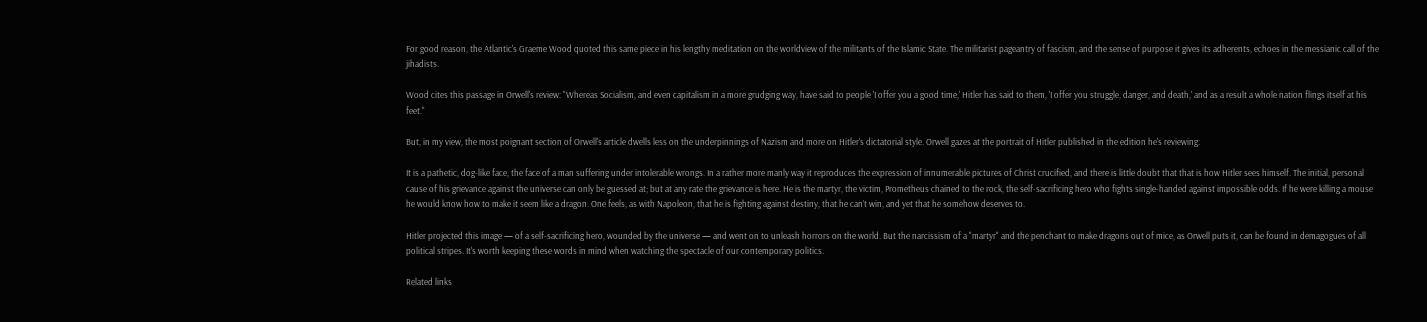For good reason, the Atlantic's Graeme Wood quoted this same piece in his lengthy meditation on the worldview of the militants of the Islamic State. The militarist pageantry of fascism, and the sense of purpose it gives its adherents, echoes in the messianic call of the jihadists.

Wood cites this passage in Orwell's review: "Whereas Socialism, and even capitalism in a more grudging way, have said to people 'I offer you a good time,' Hitler has said to them, 'I offer you struggle, danger, and death,' and as a result a whole nation flings itself at his feet."

But, in my view, the most poignant section of Orwell's article dwells less on the underpinnings of Nazism and more on Hitler's dictatorial style. Orwell gazes at the portrait of Hitler published in the edition he's reviewing:

It is a pathetic, dog-like face, the face of a man suffering under intolerable wrongs. In a rather more manly way it reproduces the expression of innumerable pictures of Christ crucified, and there is little doubt that that is how Hitler sees himself. The initial, personal cause of his grievance against the universe can only be guessed at; but at any rate the grievance is here. He is the martyr, the victim, Prometheus chained to the rock, the self-sacrificing hero who fights single-handed against impossible odds. If he were killing a mouse he would know how to make it seem like a dragon. One feels, as with Napoleon, that he is fighting against destiny, that he can’t win, and yet that he somehow deserves to.

Hitler projected this image — of a self-sacrificing hero, wounded by the universe — and went on to unleash horrors on the world. But the narcissism of a "martyr" and the penchant to make dragons out of mice, as Orwell puts it, can be found in demagogues of all political stripes. It's worth keeping these words in mind when watching the spectacle of our contemporary politics.

Related links